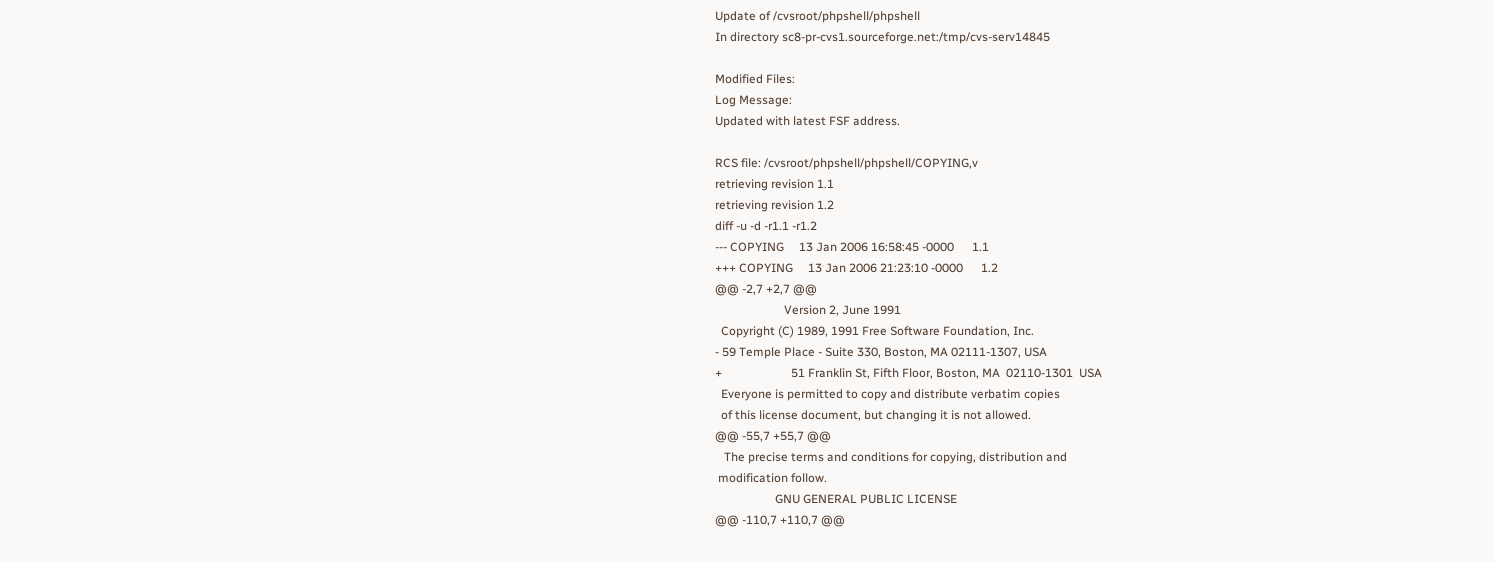Update of /cvsroot/phpshell/phpshell
In directory sc8-pr-cvs1.sourceforge.net:/tmp/cvs-serv14845

Modified Files:
Log Message:
Updated with latest FSF address.

RCS file: /cvsroot/phpshell/phpshell/COPYING,v
retrieving revision 1.1
retrieving revision 1.2
diff -u -d -r1.1 -r1.2
--- COPYING     13 Jan 2006 16:58:45 -0000      1.1
+++ COPYING     13 Jan 2006 21:23:10 -0000      1.2
@@ -2,7 +2,7 @@
                       Version 2, June 1991
  Copyright (C) 1989, 1991 Free Software Foundation, Inc.
- 59 Temple Place - Suite 330, Boston, MA 02111-1307, USA
+                       51 Franklin St, Fifth Floor, Boston, MA  02110-1301  USA
  Everyone is permitted to copy and distribute verbatim copies
  of this license document, but changing it is not allowed.
@@ -55,7 +55,7 @@
   The precise terms and conditions for copying, distribution and
 modification follow.
                    GNU GENERAL PUBLIC LICENSE
@@ -110,7 +110,7 @@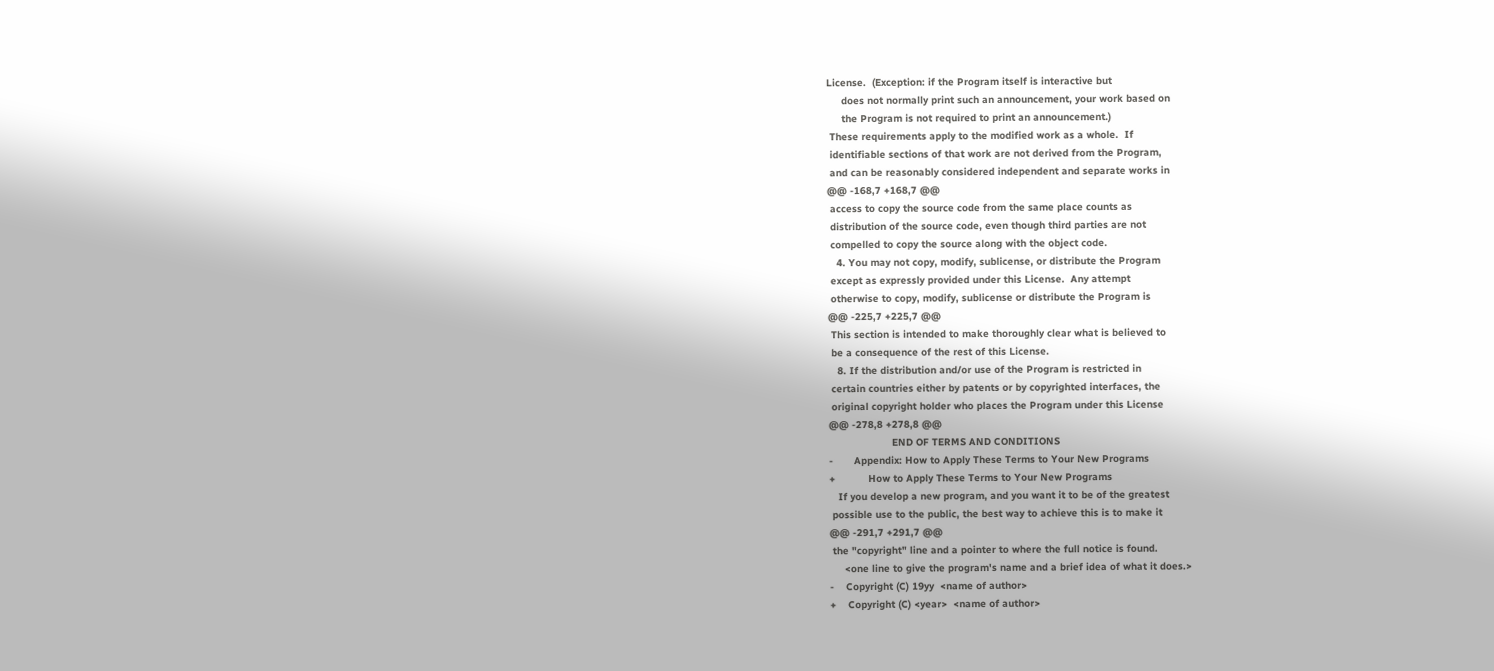License.  (Exception: if the Program itself is interactive but
     does not normally print such an announcement, your work based on
     the Program is not required to print an announcement.)
 These requirements apply to the modified work as a whole.  If
 identifiable sections of that work are not derived from the Program,
 and can be reasonably considered independent and separate works in
@@ -168,7 +168,7 @@
 access to copy the source code from the same place counts as
 distribution of the source code, even though third parties are not
 compelled to copy the source along with the object code.
   4. You may not copy, modify, sublicense, or distribute the Program
 except as expressly provided under this License.  Any attempt
 otherwise to copy, modify, sublicense or distribute the Program is
@@ -225,7 +225,7 @@
 This section is intended to make thoroughly clear what is believed to
 be a consequence of the rest of this License.
   8. If the distribution and/or use of the Program is restricted in
 certain countries either by patents or by copyrighted interfaces, the
 original copyright holder who places the Program under this License
@@ -278,8 +278,8 @@
                     END OF TERMS AND CONDITIONS
-       Appendix: How to Apply These Terms to Your New Programs
+           How to Apply These Terms to Your New Programs
   If you develop a new program, and you want it to be of the greatest
 possible use to the public, the best way to achieve this is to make it
@@ -291,7 +291,7 @@
 the "copyright" line and a pointer to where the full notice is found.
     <one line to give the program's name and a brief idea of what it does.>
-    Copyright (C) 19yy  <name of author>
+    Copyright (C) <year>  <name of author>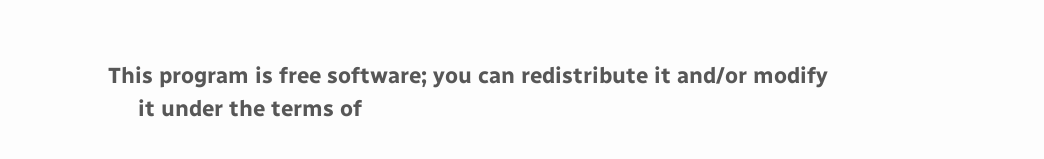This program is free software; you can redistribute it and/or modify
     it under the terms of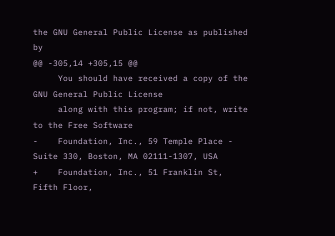the GNU General Public License as published by
@@ -305,14 +305,15 @@
     You should have received a copy of the GNU General Public License
     along with this program; if not, write to the Free Software
-    Foundation, Inc., 59 Temple Place - Suite 330, Boston, MA 02111-1307, USA
+    Foundation, Inc., 51 Franklin St, Fifth Floor,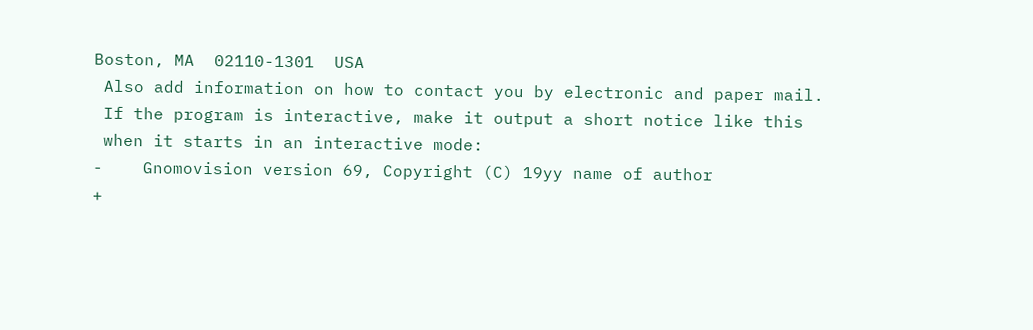Boston, MA  02110-1301  USA
 Also add information on how to contact you by electronic and paper mail.
 If the program is interactive, make it output a short notice like this
 when it starts in an interactive mode:
-    Gnomovision version 69, Copyright (C) 19yy name of author
+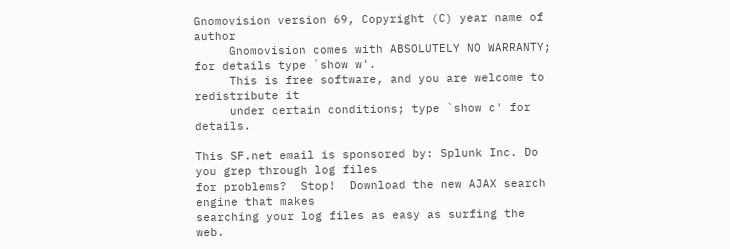Gnomovision version 69, Copyright (C) year name of author
     Gnomovision comes with ABSOLUTELY NO WARRANTY; for details type `show w'.
     This is free software, and you are welcome to redistribute it
     under certain conditions; type `show c' for details.

This SF.net email is sponsored by: Splunk Inc. Do you grep through log files
for problems?  Stop!  Download the new AJAX search engine that makes
searching your log files as easy as surfing the  web.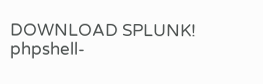DOWNLOAD SPLUNK!
phpshell-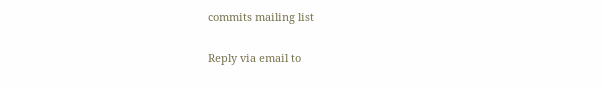commits mailing list

Reply via email to